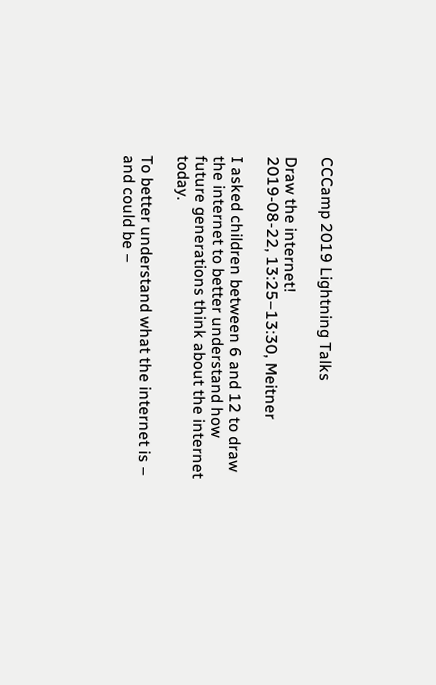CCCamp 2019 Lightning Talks

Draw the internet!
2019-08-22, 13:25–13:30, Meitner

I asked children between 6 and 12 to draw the internet to better understand how future generations think about the internet today.

To better understand what the internet is – and could be –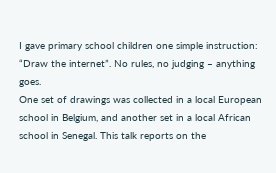I gave primary school children one simple instruction: “Draw the internet”. No rules, no judging – anything goes.
One set of drawings was collected in a local European school in Belgium, and another set in a local African school in Senegal. This talk reports on the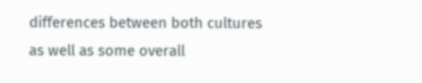differences between both cultures as well as some overall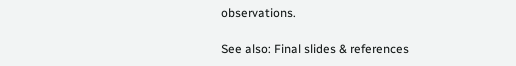observations.

See also: Final slides & references